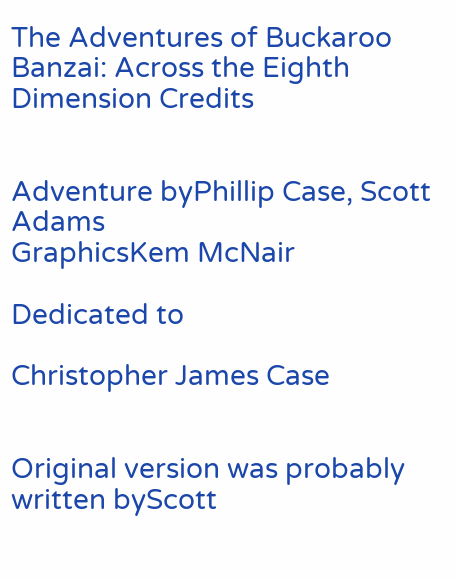The Adventures of Buckaroo Banzai: Across the Eighth Dimension Credits


Adventure byPhillip Case, Scott Adams
GraphicsKem McNair

Dedicated to

Christopher James Case


Original version was probably written byScott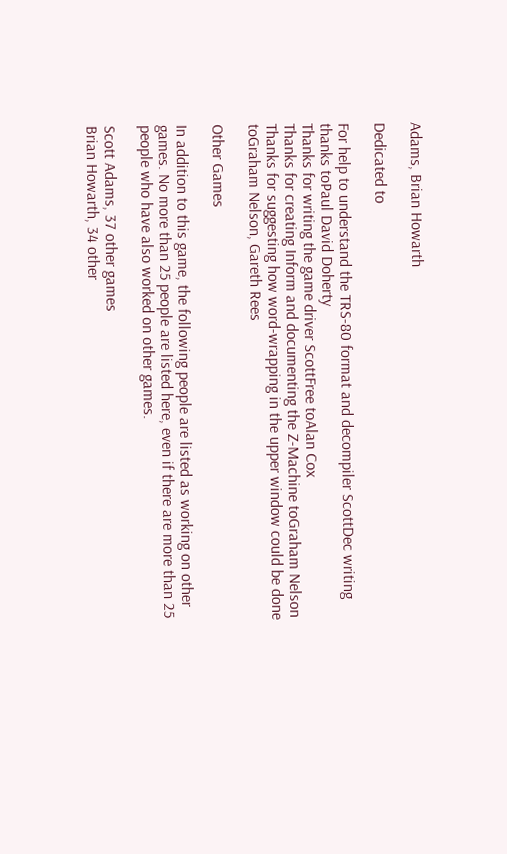Adams, Brian Howarth

Dedicated to

For help to understand the TRS-80 format and decompiler ScottDec writing thanks toPaul David Doherty
Thanks for writing the game driver ScottFree toAlan Cox
Thanks for creating Inform and documenting the Z-Machine toGraham Nelson
Thanks for suggesting how word-wrapping in the upper window could be done toGraham Nelson, Gareth Rees

Other Games

In addition to this game, the following people are listed as working on other games. No more than 25 people are listed here, even if there are more than 25 people who have also worked on other games.

Scott Adams, 37 other games
Brian Howarth, 34 other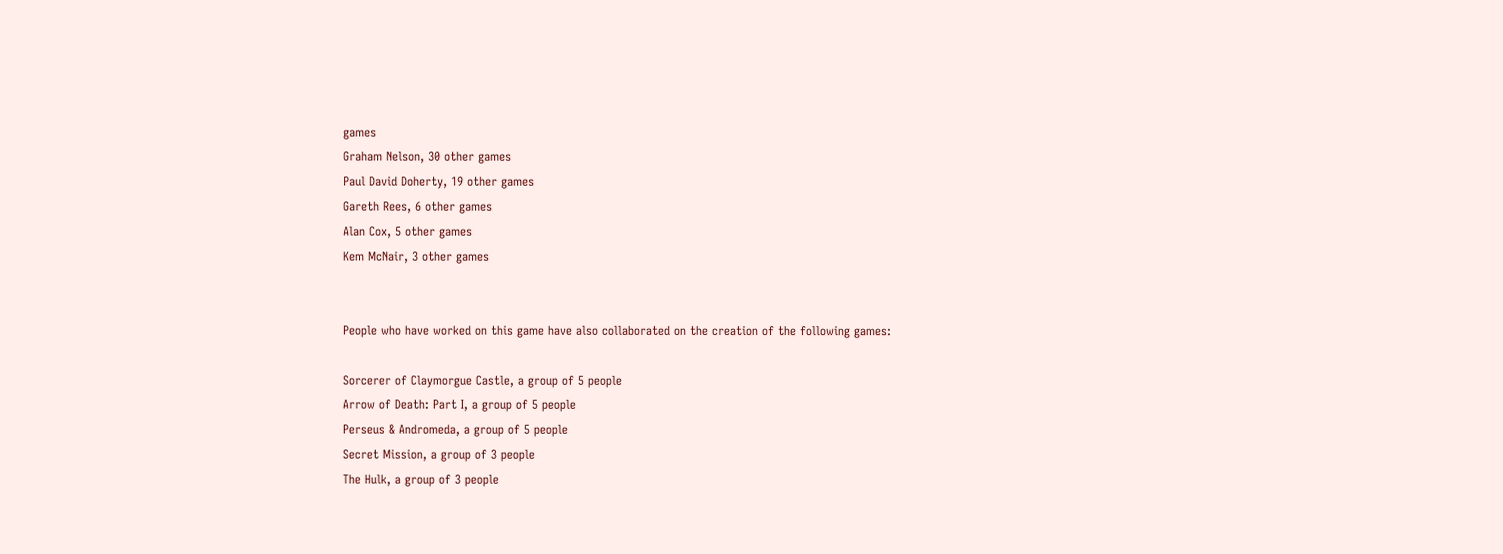games
Graham Nelson, 30 other games
Paul David Doherty, 19 other games
Gareth Rees, 6 other games
Alan Cox, 5 other games
Kem McNair, 3 other games


People who have worked on this game have also collaborated on the creation of the following games:

Sorcerer of Claymorgue Castle, a group of 5 people
Arrow of Death: Part I, a group of 5 people
Perseus & Andromeda, a group of 5 people
Secret Mission, a group of 3 people
The Hulk, a group of 3 people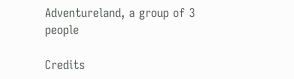Adventureland, a group of 3 people

Credits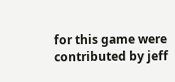for this game were contributed by jeff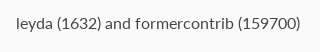leyda (1632) and formercontrib (159700)